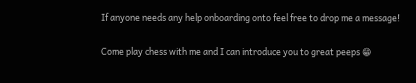If anyone needs any help onboarding onto feel free to drop me a message!

Come play chess with me and I can introduce you to great peeps 😁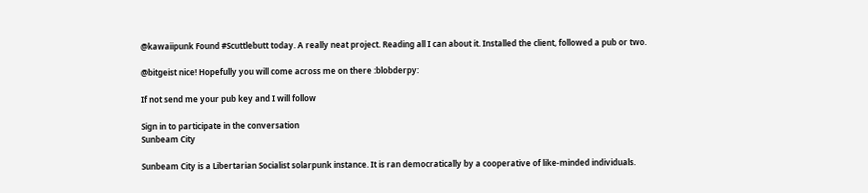@kawaiipunk Found #Scuttlebutt today. A really neat project. Reading all I can about it. Installed the client, followed a pub or two.

@bitgeist nice! Hopefully you will come across me on there :blobderpy:

If not send me your pub key and I will follow

Sign in to participate in the conversation
Sunbeam City

Sunbeam City is a Libertarian Socialist solarpunk instance. It is ran democratically by a cooperative of like-minded individuals.